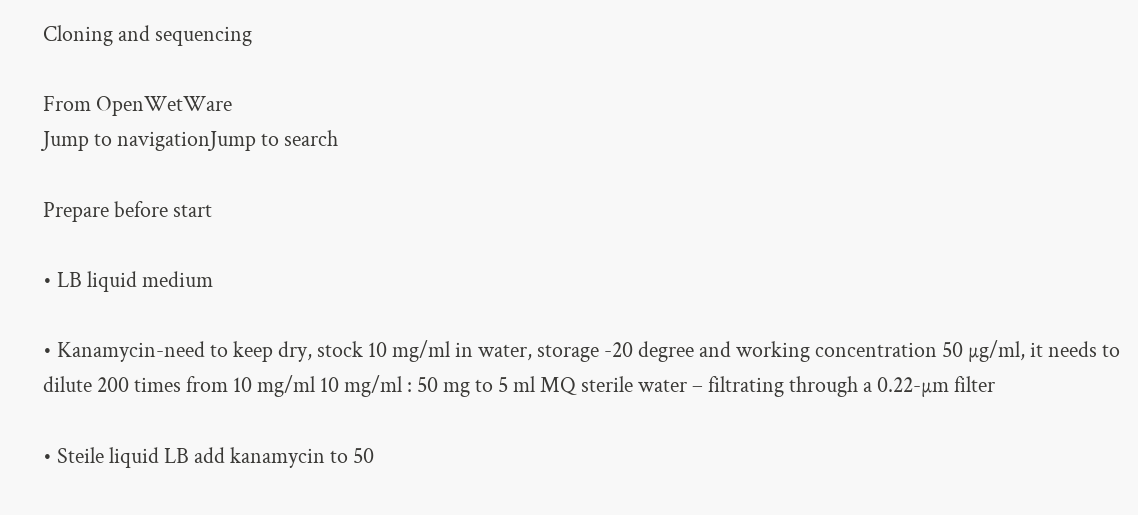Cloning and sequencing

From OpenWetWare
Jump to navigationJump to search

Prepare before start

• LB liquid medium

• Kanamycin-need to keep dry, stock 10 mg/ml in water, storage -20 degree and working concentration 50 µg/ml, it needs to dilute 200 times from 10 mg/ml 10 mg/ml : 50 mg to 5 ml MQ sterile water – filtrating through a 0.22-µm filter

• Steile liquid LB add kanamycin to 50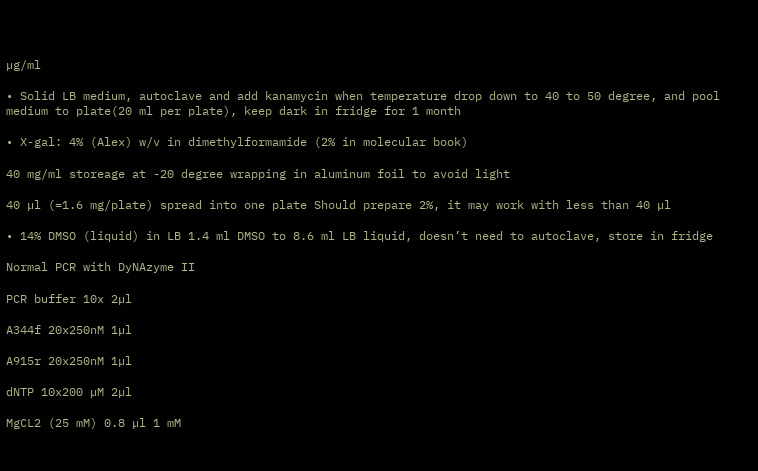µg/ml

• Solid LB medium, autoclave and add kanamycin when temperature drop down to 40 to 50 degree, and pool medium to plate(20 ml per plate), keep dark in fridge for 1 month

• X-gal: 4% (Alex) w/v in dimethylformamide (2% in molecular book)

40 mg/ml storeage at -20 degree wrapping in aluminum foil to avoid light

40 µl (=1.6 mg/plate) spread into one plate Should prepare 2%, it may work with less than 40 µl

• 14% DMSO (liquid) in LB 1.4 ml DMSO to 8.6 ml LB liquid, doesn’t need to autoclave, store in fridge

Normal PCR with DyNAzyme II

PCR buffer 10x 2µl

A344f 20x250nM 1µl

A915r 20x250nM 1µl

dNTP 10x200 µM 2µl

MgCL2 (25 mM) 0.8 µl 1 mM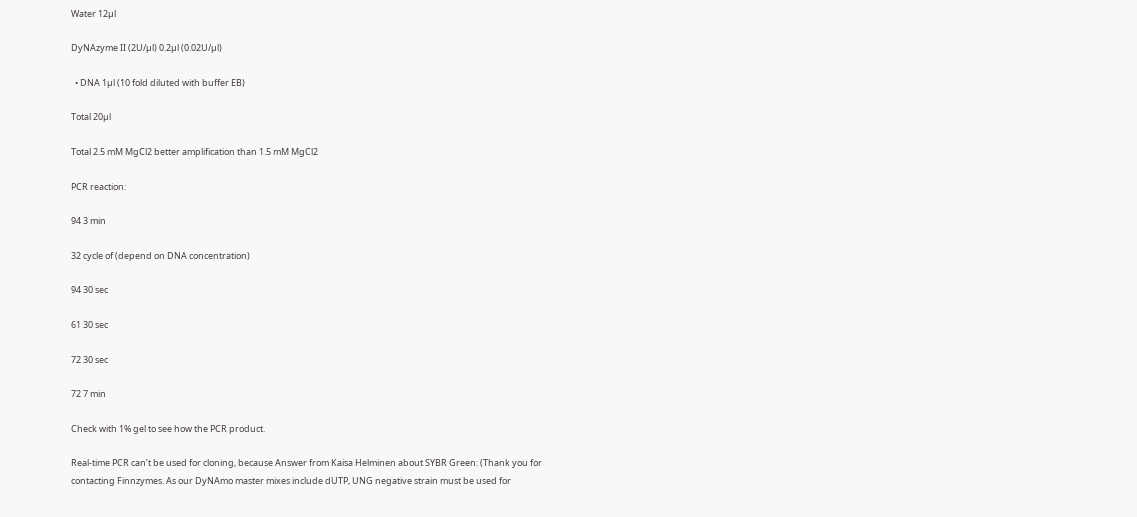Water 12µl

DyNAzyme II (2U/µl) 0.2µl (0.02U/µl)

  • DNA 1µl (10 fold diluted with buffer EB)

Total 20µl

Total 2.5 mM MgCl2 better amplification than 1.5 mM MgCl2

PCR reaction:

94 3 min

32 cycle of (depend on DNA concentration)

94 30 sec

61 30 sec

72 30 sec

72 7 min

Check with 1% gel to see how the PCR product.

Real-time PCR can’t be used for cloning, because Answer from Kaisa Helminen about SYBR Green: (Thank you for contacting Finnzymes. As our DyNAmo master mixes include dUTP, UNG negative strain must be used for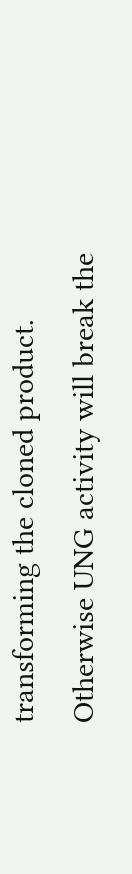transforming the cloned product. Otherwise UNG activity will break the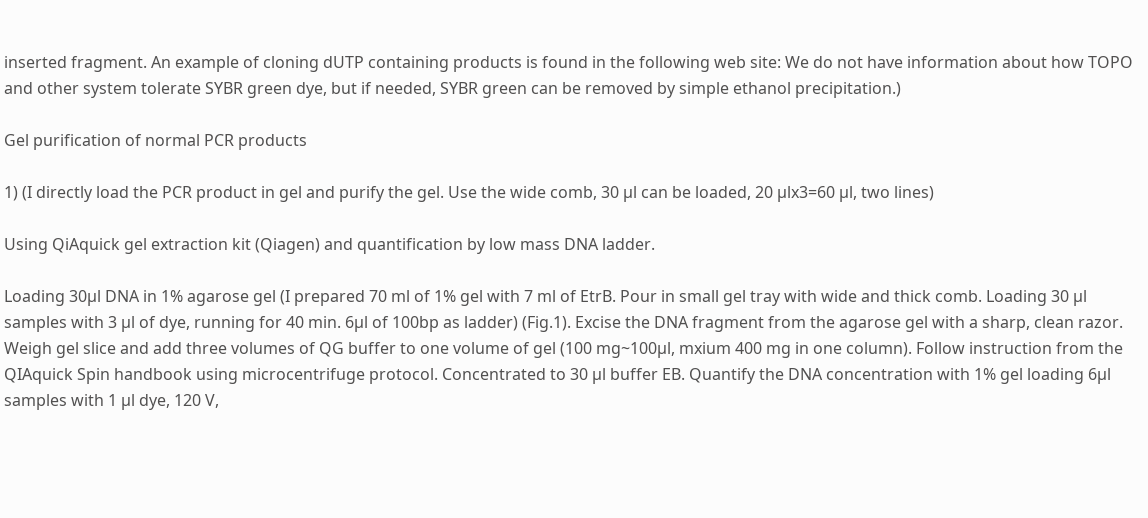inserted fragment. An example of cloning dUTP containing products is found in the following web site: We do not have information about how TOPO and other system tolerate SYBR green dye, but if needed, SYBR green can be removed by simple ethanol precipitation.)

Gel purification of normal PCR products

1) (I directly load the PCR product in gel and purify the gel. Use the wide comb, 30 µl can be loaded, 20 µlx3=60 µl, two lines)

Using QiAquick gel extraction kit (Qiagen) and quantification by low mass DNA ladder.

Loading 30µl DNA in 1% agarose gel (I prepared 70 ml of 1% gel with 7 ml of EtrB. Pour in small gel tray with wide and thick comb. Loading 30 µl samples with 3 µl of dye, running for 40 min. 6µl of 100bp as ladder) (Fig.1). Excise the DNA fragment from the agarose gel with a sharp, clean razor. Weigh gel slice and add three volumes of QG buffer to one volume of gel (100 mg~100µl, mxium 400 mg in one column). Follow instruction from the QIAquick Spin handbook using microcentrifuge protocol. Concentrated to 30 µl buffer EB. Quantify the DNA concentration with 1% gel loading 6µl samples with 1 µl dye, 120 V,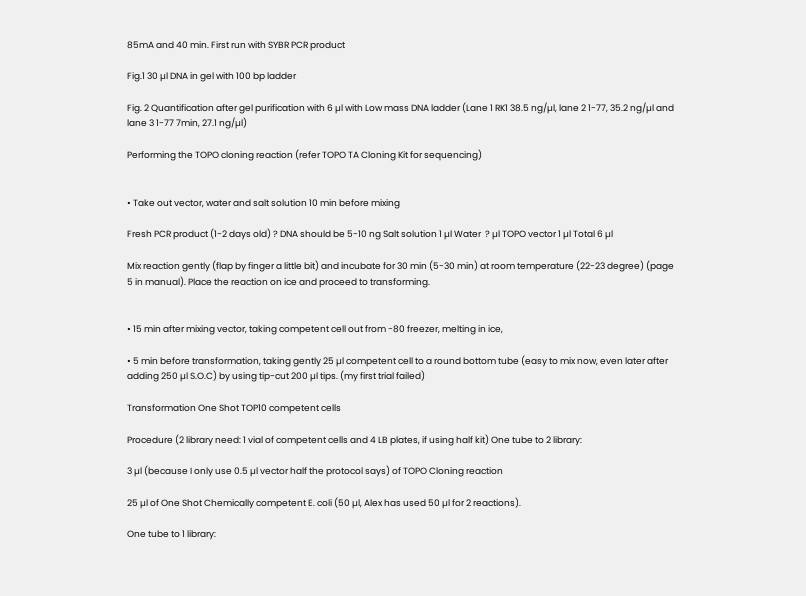85mA and 40 min. First run with SYBR PCR product

Fig.1 30 µl DNA in gel with 100 bp ladder

Fig. 2 Quantification after gel purification with 6 µl with Low mass DNA ladder (Lane 1 RK1 38.5 ng/µl, lane 2 1-77, 35.2 ng/µl and lane 3 1-77 7min, 27.1 ng/µl)

Performing the TOPO cloning reaction (refer TOPO TA Cloning Kit for sequencing)


• Take out vector, water and salt solution 10 min before mixing

Fresh PCR product (1-2 days old) ? DNA should be 5-10 ng Salt solution 1 µl Water  ? µl TOPO vector 1 µl Total 6 µl

Mix reaction gently (flap by finger a little bit) and incubate for 30 min (5-30 min) at room temperature (22-23 degree) (page 5 in manual). Place the reaction on ice and proceed to transforming.


• 15 min after mixing vector, taking competent cell out from -80 freezer, melting in ice,

• 5 min before transformation, taking gently 25 µl competent cell to a round bottom tube (easy to mix now, even later after adding 250 µl S.O.C) by using tip-cut 200 µl tips. (my first trial failed)

Transformation One Shot TOP10 competent cells

Procedure (2 library need: 1 vial of competent cells and 4 LB plates, if using half kit) One tube to 2 library:

3 µl (because I only use 0.5 µl vector half the protocol says) of TOPO Cloning reaction

25 µl of One Shot Chemically competent E. coli (50 µl, Alex has used 50 µl for 2 reactions).

One tube to 1 library: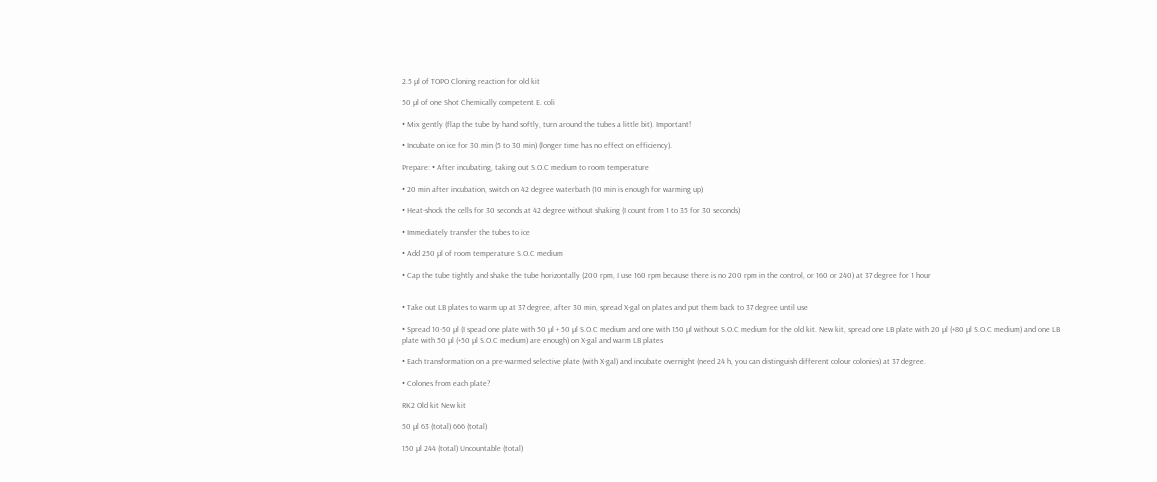2.5 µl of TOPO Cloning reaction for old kit

50 µl of one Shot Chemically competent E. coli

• Mix gently (flap the tube by hand softly, turn around the tubes a little bit). Important!

• Incubate on ice for 30 min (5 to 30 min) (longer time has no effect on efficiency).

Prepare: • After incubating, taking out S.O.C medium to room temperature

• 20 min after incubation, switch on 42 degree waterbath (10 min is enough for warming up)

• Heat-shock the cells for 30 seconds at 42 degree without shaking (I count from 1 to 35 for 30 seconds)

• Immediately transfer the tubes to ice

• Add 250 µl of room temperature S.O.C medium

• Cap the tube tightly and shake the tube horizontally (200 rpm, I use 160 rpm because there is no 200 rpm in the control, or 160 or 240) at 37 degree for 1 hour


• Take out LB plates to warm up at 37 degree, after 30 min, spread X-gal on plates and put them back to 37 degree until use

• Spread 10-50 µl (I spead one plate with 50 µl + 50 µl S.O.C medium and one with 150 µl without S.O.C medium for the old kit. New kit, spread one LB plate with 20 µl (+80 µl S.O.C medium) and one LB plate with 50 µl (+50 µl S.O.C medium) are enough) on X-gal and warm LB plates

• Each transformation on a pre-warmed selective plate (with X-gal) and incubate overnight (need 24 h, you can distinguish different colour colonies) at 37 degree.

• Colones from each plate?

RK2 Old kit New kit

50 µl 63 (total) 666 (total)

150 µl 244 (total) Uncountable (total)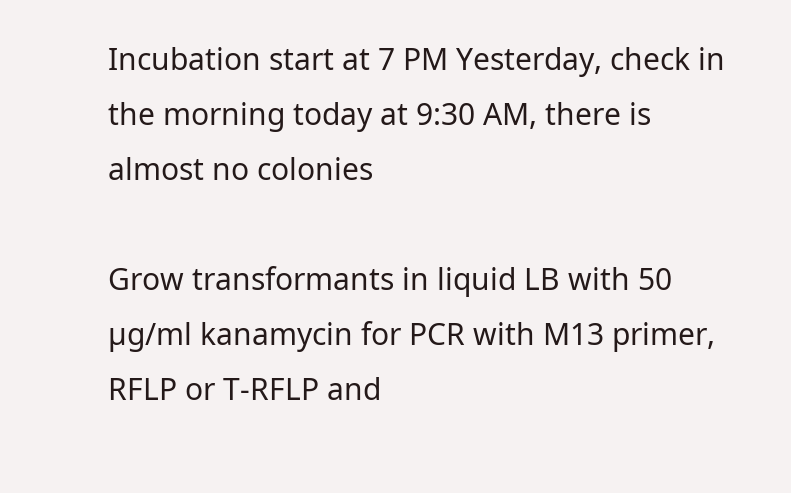Incubation start at 7 PM Yesterday, check in the morning today at 9:30 AM, there is almost no colonies

Grow transformants in liquid LB with 50 µg/ml kanamycin for PCR with M13 primer, RFLP or T-RFLP and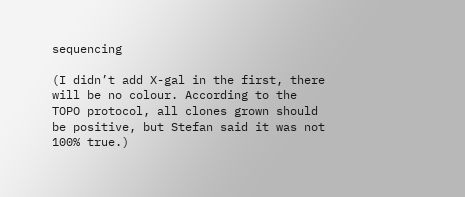sequencing

(I didn’t add X-gal in the first, there will be no colour. According to the TOPO protocol, all clones grown should be positive, but Stefan said it was not 100% true.)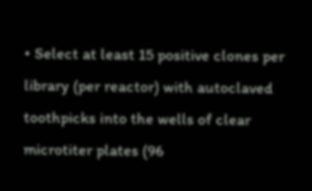• Select at least 15 positive clones per library (per reactor) with autoclaved toothpicks into the wells of clear microtiter plates (96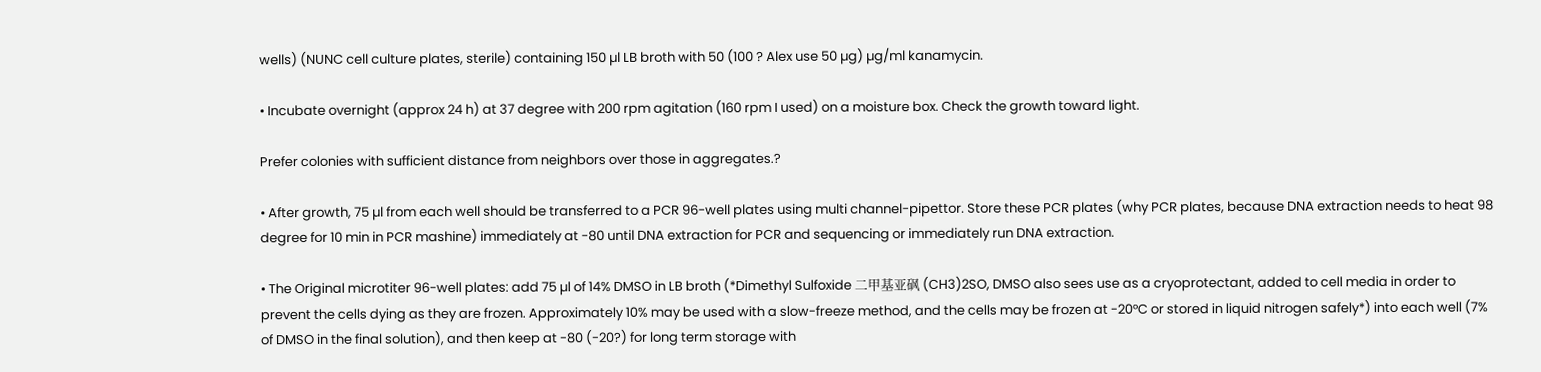wells) (NUNC cell culture plates, sterile) containing 150 µl LB broth with 50 (100 ? Alex use 50 µg) µg/ml kanamycin.

• Incubate overnight (approx 24 h) at 37 degree with 200 rpm agitation (160 rpm I used) on a moisture box. Check the growth toward light.

Prefer colonies with sufficient distance from neighbors over those in aggregates.?

• After growth, 75 µl from each well should be transferred to a PCR 96-well plates using multi channel-pipettor. Store these PCR plates (why PCR plates, because DNA extraction needs to heat 98 degree for 10 min in PCR mashine) immediately at -80 until DNA extraction for PCR and sequencing or immediately run DNA extraction.

• The Original microtiter 96-well plates: add 75 µl of 14% DMSO in LB broth (*Dimethyl Sulfoxide 二甲基亚砜 (CH3)2SO, DMSO also sees use as a cryoprotectant, added to cell media in order to prevent the cells dying as they are frozen. Approximately 10% may be used with a slow-freeze method, and the cells may be frozen at -20°C or stored in liquid nitrogen safely*) into each well (7% of DMSO in the final solution), and then keep at -80 (-20?) for long term storage with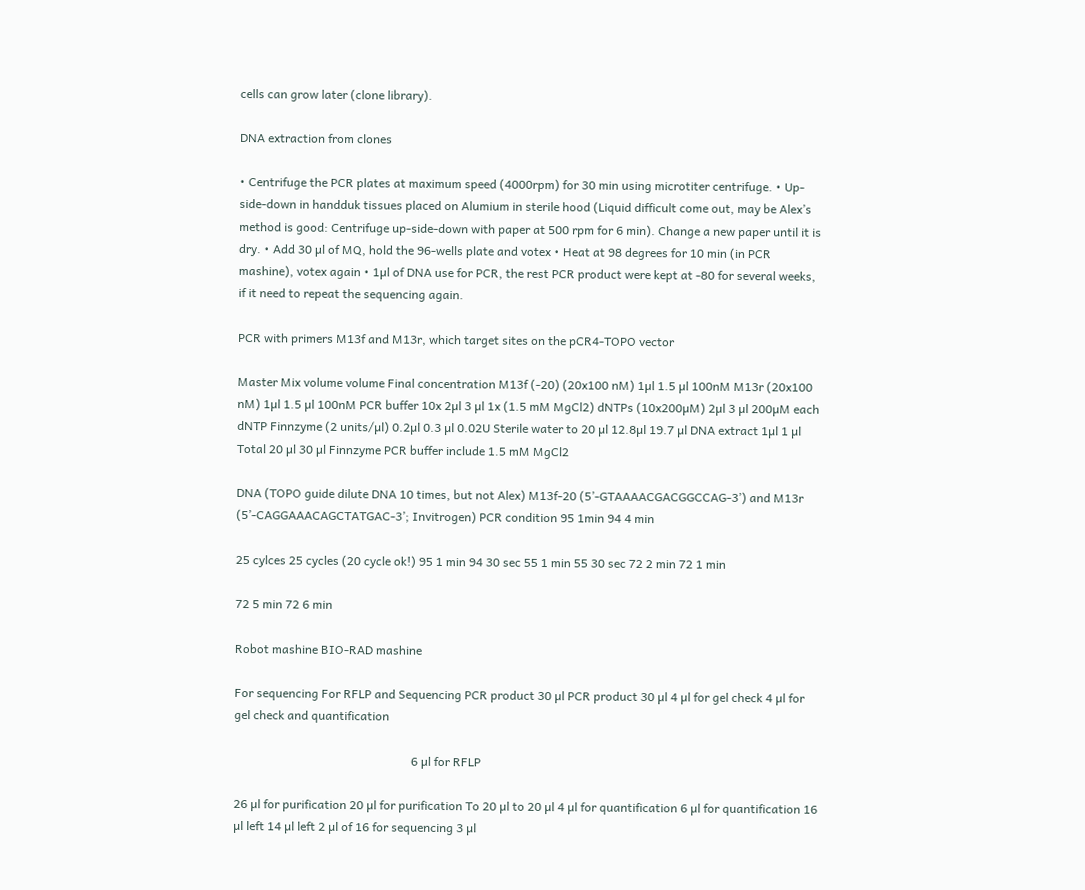cells can grow later (clone library).

DNA extraction from clones

• Centrifuge the PCR plates at maximum speed (4000rpm) for 30 min using microtiter centrifuge. • Up-side-down in handduk tissues placed on Alumium in sterile hood (Liquid difficult come out, may be Alex’s method is good: Centrifuge up-side-down with paper at 500 rpm for 6 min). Change a new paper until it is dry. • Add 30 µl of MQ, hold the 96-wells plate and votex • Heat at 98 degrees for 10 min (in PCR mashine), votex again • 1µl of DNA use for PCR, the rest PCR product were kept at -80 for several weeks, if it need to repeat the sequencing again.

PCR with primers M13f and M13r, which target sites on the pCR4-TOPO vector

Master Mix volume volume Final concentration M13f (-20) (20x100 nM) 1µl 1.5 µl 100nM M13r (20x100 nM) 1µl 1.5 µl 100nM PCR buffer 10x 2µl 3 µl 1x (1.5 mM MgCl2) dNTPs (10x200µM) 2µl 3 µl 200µM each dNTP Finnzyme (2 units/µl) 0.2µl 0.3 µl 0.02U Sterile water to 20 µl 12.8µl 19.7 µl DNA extract 1µl 1 µl Total 20 µl 30 µl Finnzyme PCR buffer include 1.5 mM MgCl2

DNA (TOPO guide dilute DNA 10 times, but not Alex) M13f-20 (5’-GTAAAACGACGGCCAG-3’) and M13r (5’-CAGGAAACAGCTATGAC-3’; Invitrogen) PCR condition 95 1min 94 4 min

25 cylces 25 cycles (20 cycle ok!) 95 1 min 94 30 sec 55 1 min 55 30 sec 72 2 min 72 1 min

72 5 min 72 6 min

Robot mashine BIO-RAD mashine

For sequencing For RFLP and Sequencing PCR product 30 µl PCR product 30 µl 4 µl for gel check 4 µl for gel check and quantification

                                                           6 µl for RFLP

26 µl for purification 20 µl for purification To 20 µl to 20 µl 4 µl for quantification 6 µl for quantification 16 µl left 14 µl left 2 µl of 16 for sequencing 3 µl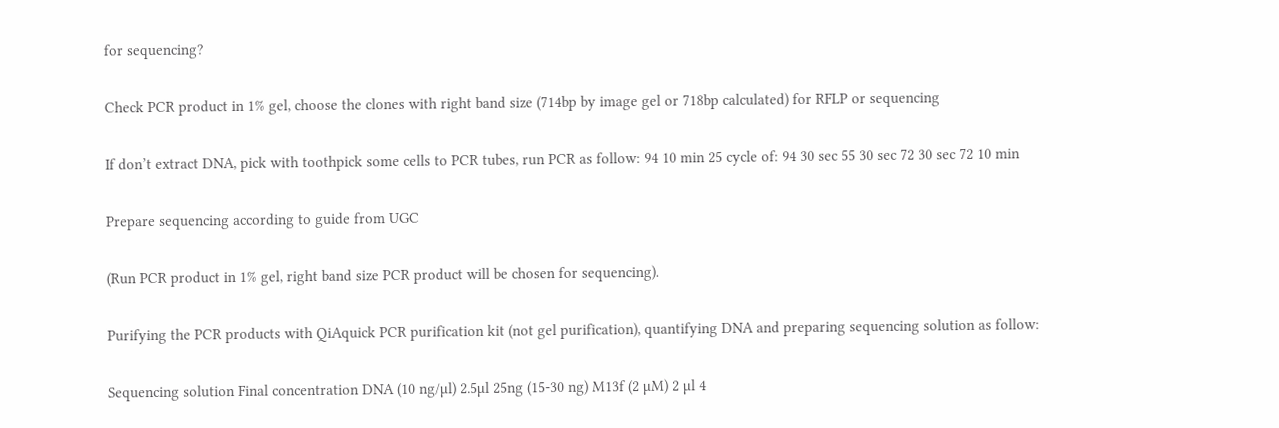for sequencing?

Check PCR product in 1% gel, choose the clones with right band size (714bp by image gel or 718bp calculated) for RFLP or sequencing

If don’t extract DNA, pick with toothpick some cells to PCR tubes, run PCR as follow: 94 10 min 25 cycle of: 94 30 sec 55 30 sec 72 30 sec 72 10 min

Prepare sequencing according to guide from UGC

(Run PCR product in 1% gel, right band size PCR product will be chosen for sequencing).

Purifying the PCR products with QiAquick PCR purification kit (not gel purification), quantifying DNA and preparing sequencing solution as follow:

Sequencing solution Final concentration DNA (10 ng/µl) 2.5µl 25ng (15-30 ng) M13f (2 µM) 2 µl 4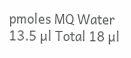pmoles MQ Water 13.5 µl Total 18 µl